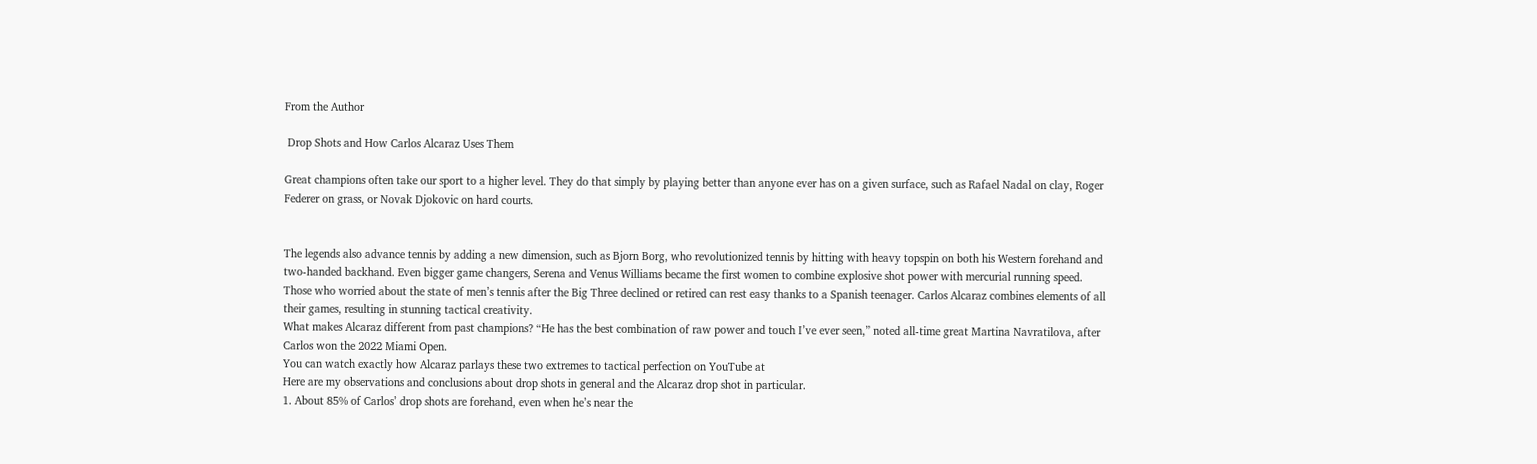From the Author

 Drop Shots and How Carlos Alcaraz Uses Them

Great champions often take our sport to a higher level. They do that simply by playing better than anyone ever has on a given surface, such as Rafael Nadal on clay, Roger Federer on grass, or Novak Djokovic on hard courts.


The legends also advance tennis by adding a new dimension, such as Bjorn Borg, who revolutionized tennis by hitting with heavy topspin on both his Western forehand and two-handed backhand. Even bigger game changers, Serena and Venus Williams became the first women to combine explosive shot power with mercurial running speed.
Those who worried about the state of men’s tennis after the Big Three declined or retired can rest easy thanks to a Spanish teenager. Carlos Alcaraz combines elements of all their games, resulting in stunning tactical creativity.
What makes Alcaraz different from past champions? “He has the best combination of raw power and touch I’ve ever seen,” noted all-time great Martina Navratilova, after Carlos won the 2022 Miami Open.
You can watch exactly how Alcaraz parlays these two extremes to tactical perfection on YouTube at
Here are my observations and conclusions about drop shots in general and the Alcaraz drop shot in particular.
1. About 85% of Carlos’ drop shots are forehand, even when he’s near the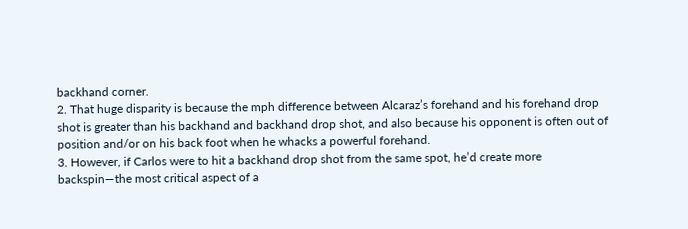backhand corner.
2. That huge disparity is because the mph difference between Alcaraz’s forehand and his forehand drop shot is greater than his backhand and backhand drop shot, and also because his opponent is often out of position and/or on his back foot when he whacks a powerful forehand.
3. However, if Carlos were to hit a backhand drop shot from the same spot, he’d create more backspin—the most critical aspect of a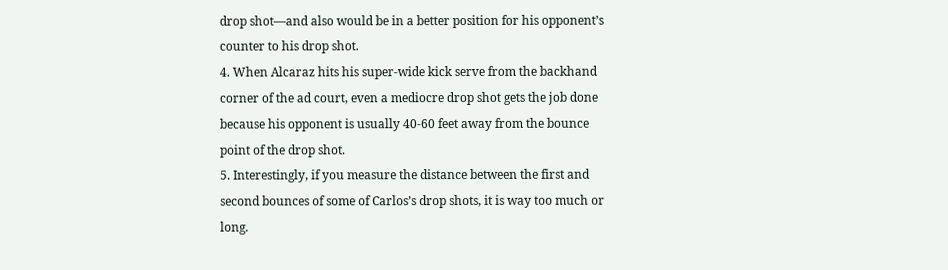drop shot—and also would be in a better position for his opponent’s counter to his drop shot.
4. When Alcaraz hits his super-wide kick serve from the backhand corner of the ad court, even a mediocre drop shot gets the job done because his opponent is usually 40-60 feet away from the bounce point of the drop shot.
5. Interestingly, if you measure the distance between the first and second bounces of some of Carlos’s drop shots, it is way too much or long.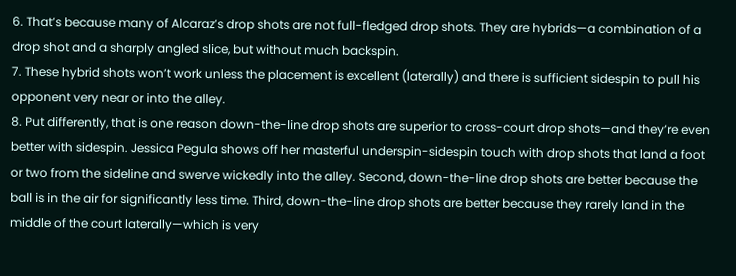6. That’s because many of Alcaraz’s drop shots are not full-fledged drop shots. They are hybrids—a combination of a drop shot and a sharply angled slice, but without much backspin.
7. These hybrid shots won’t work unless the placement is excellent (laterally) and there is sufficient sidespin to pull his opponent very near or into the alley.
8. Put differently, that is one reason down-the-line drop shots are superior to cross-court drop shots—and they’re even better with sidespin. Jessica Pegula shows off her masterful underspin-sidespin touch with drop shots that land a foot or two from the sideline and swerve wickedly into the alley. Second, down-the-line drop shots are better because the ball is in the air for significantly less time. Third, down-the-line drop shots are better because they rarely land in the middle of the court laterally—which is very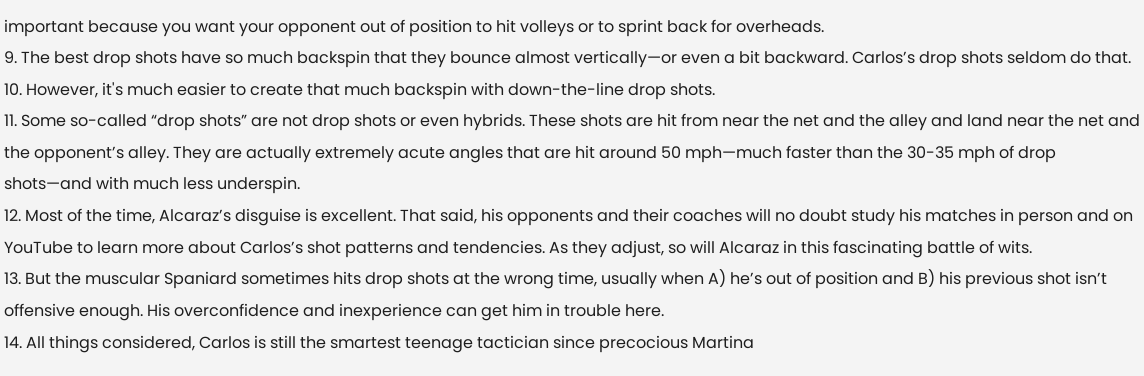important because you want your opponent out of position to hit volleys or to sprint back for overheads.
9. The best drop shots have so much backspin that they bounce almost vertically—or even a bit backward. Carlos’s drop shots seldom do that.
10. However, it's much easier to create that much backspin with down-the-line drop shots.
11. Some so-called “drop shots” are not drop shots or even hybrids. These shots are hit from near the net and the alley and land near the net and the opponent’s alley. They are actually extremely acute angles that are hit around 50 mph—much faster than the 30-35 mph of drop shots—and with much less underspin.
12. Most of the time, Alcaraz’s disguise is excellent. That said, his opponents and their coaches will no doubt study his matches in person and on YouTube to learn more about Carlos’s shot patterns and tendencies. As they adjust, so will Alcaraz in this fascinating battle of wits.
13. But the muscular Spaniard sometimes hits drop shots at the wrong time, usually when A) he’s out of position and B) his previous shot isn’t offensive enough. His overconfidence and inexperience can get him in trouble here.
14. All things considered, Carlos is still the smartest teenage tactician since precocious Martina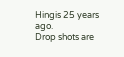Hingis 25 years ago.
Drop shots are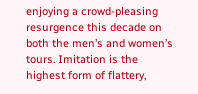enjoying a crowd-pleasing resurgence this decade on both the men’s and women’s tours. Imitation is the highest form of flattery,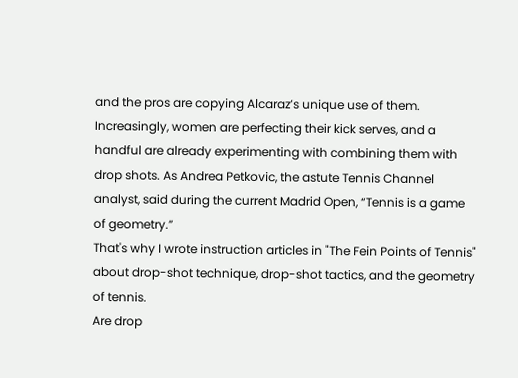and the pros are copying Alcaraz’s unique use of them. Increasingly, women are perfecting their kick serves, and a handful are already experimenting with combining them with drop shots. As Andrea Petkovic, the astute Tennis Channel analyst, said during the current Madrid Open, “Tennis is a game of geometry.”
That's why I wrote instruction articles in "The Fein Points of Tennis" about drop-shot technique, drop-shot tactics, and the geometry of tennis.
Are drop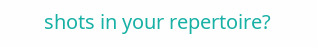shots in your repertoire?